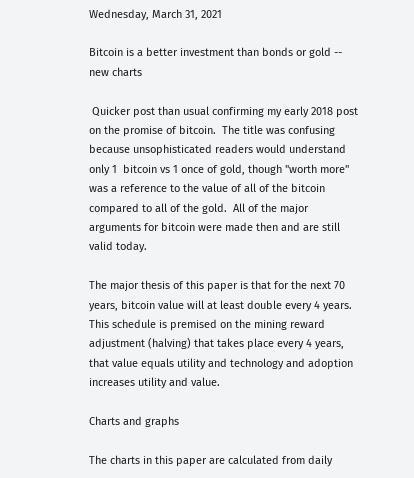Wednesday, March 31, 2021

Bitcoin is a better investment than bonds or gold -- new charts

 Quicker post than usual confirming my early 2018 post on the promise of bitcoin.  The title was confusing because unsophisticated readers would understand only 1  bitcoin vs 1 once of gold, though "worth more" was a reference to the value of all of the bitcoin compared to all of the gold.  All of the major arguments for bitcoin were made then and are still valid today.

The major thesis of this paper is that for the next 70 years, bitcoin value will at least double every 4 years.  This schedule is premised on the mining reward adjustment (halving) that takes place every 4 years, that value equals utility and technology and adoption increases utility and value.

Charts and graphs

The charts in this paper are calculated from daily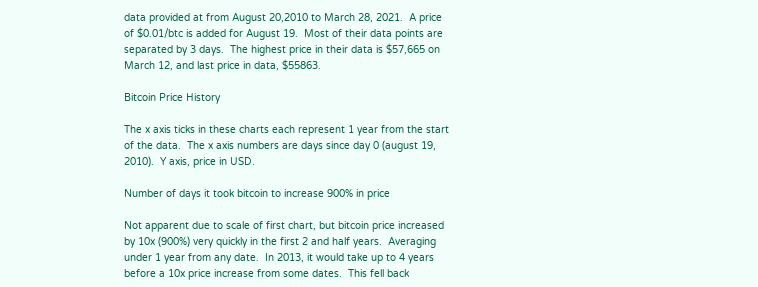data provided at from August 20,2010 to March 28, 2021.  A price of $0.01/btc is added for August 19.  Most of their data points are separated by 3 days.  The highest price in their data is $57,665 on March 12, and last price in data, $55863.

Bitcoin Price History

The x axis ticks in these charts each represent 1 year from the start of the data.  The x axis numbers are days since day 0 (august 19, 2010).  Y axis, price in USD.

Number of days it took bitcoin to increase 900% in price

Not apparent due to scale of first chart, but bitcoin price increased by 10x (900%) very quickly in the first 2 and half years.  Averaging under 1 year from any date.  In 2013, it would take up to 4 years before a 10x price increase from some dates.  This fell back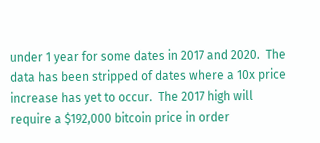under 1 year for some dates in 2017 and 2020.  The data has been stripped of dates where a 10x price increase has yet to occur.  The 2017 high will require a $192,000 bitcoin price in order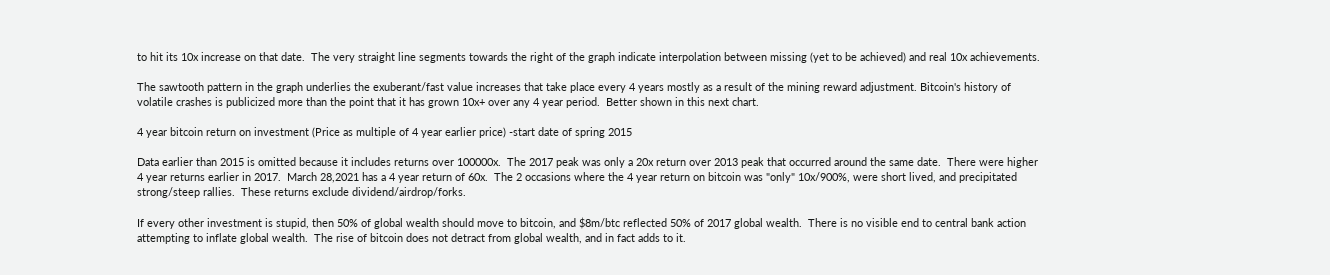to hit its 10x increase on that date.  The very straight line segments towards the right of the graph indicate interpolation between missing (yet to be achieved) and real 10x achievements.

The sawtooth pattern in the graph underlies the exuberant/fast value increases that take place every 4 years mostly as a result of the mining reward adjustment. Bitcoin's history of volatile crashes is publicized more than the point that it has grown 10x+ over any 4 year period.  Better shown in this next chart.

4 year bitcoin return on investment (Price as multiple of 4 year earlier price) -start date of spring 2015

Data earlier than 2015 is omitted because it includes returns over 100000x.  The 2017 peak was only a 20x return over 2013 peak that occurred around the same date.  There were higher 4 year returns earlier in 2017.  March 28,2021 has a 4 year return of 60x.  The 2 occasions where the 4 year return on bitcoin was "only" 10x/900%, were short lived, and precipitated strong/steep rallies.  These returns exclude dividend/airdrop/forks.

If every other investment is stupid, then 50% of global wealth should move to bitcoin, and $8m/btc reflected 50% of 2017 global wealth.  There is no visible end to central bank action attempting to inflate global wealth.  The rise of bitcoin does not detract from global wealth, and in fact adds to it.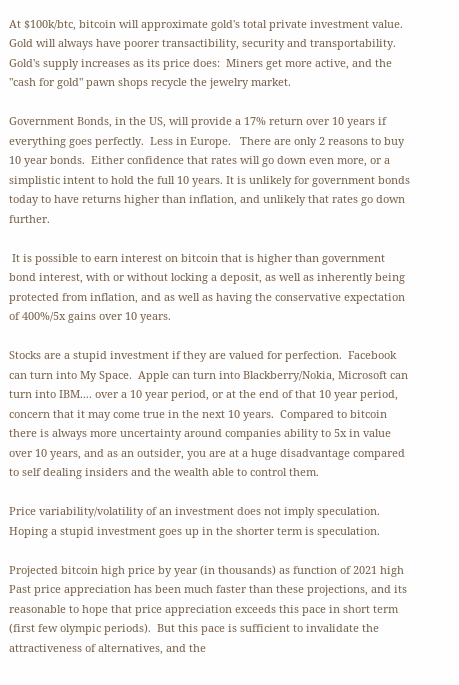At $100k/btc, bitcoin will approximate gold's total private investment value.  Gold will always have poorer transactibility, security and transportability.  Gold's supply increases as its price does:  Miners get more active, and the "cash for gold" pawn shops recycle the jewelry market.

Government Bonds, in the US, will provide a 17% return over 10 years if everything goes perfectly.  Less in Europe.   There are only 2 reasons to buy 10 year bonds.  Either confidence that rates will go down even more, or a simplistic intent to hold the full 10 years. It is unlikely for government bonds today to have returns higher than inflation, and unlikely that rates go down further.

 It is possible to earn interest on bitcoin that is higher than government bond interest, with or without locking a deposit, as well as inherently being protected from inflation, and as well as having the conservative expectation of 400%/5x gains over 10 years.

Stocks are a stupid investment if they are valued for perfection.  Facebook can turn into My Space.  Apple can turn into Blackberry/Nokia, Microsoft can turn into IBM.... over a 10 year period, or at the end of that 10 year period, concern that it may come true in the next 10 years.  Compared to bitcoin there is always more uncertainty around companies ability to 5x in value over 10 years, and as an outsider, you are at a huge disadvantage compared to self dealing insiders and the wealth able to control them.

Price variability/volatility of an investment does not imply speculation.  Hoping a stupid investment goes up in the shorter term is speculation.

Projected bitcoin high price by year (in thousands) as function of 2021 high
Past price appreciation has been much faster than these projections, and its reasonable to hope that price appreciation exceeds this pace in short term (first few olympic periods).  But this pace is sufficient to invalidate the attractiveness of alternatives, and the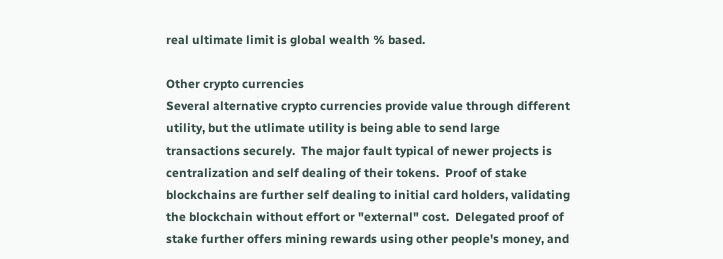real ultimate limit is global wealth % based.

Other crypto currencies
Several alternative crypto currencies provide value through different utility, but the utlimate utility is being able to send large transactions securely.  The major fault typical of newer projects is centralization and self dealing of their tokens.  Proof of stake blockchains are further self dealing to initial card holders, validating the blockchain without effort or "external" cost.  Delegated proof of stake further offers mining rewards using other people's money, and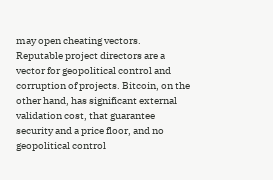may open cheating vectors.  Reputable project directors are a vector for geopolitical control and corruption of projects. Bitcoin, on the other hand, has significant external validation cost, that guarantee security and a price floor, and no geopolitical control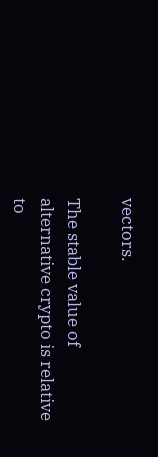vectors.

The stable value of alternative crypto is relative to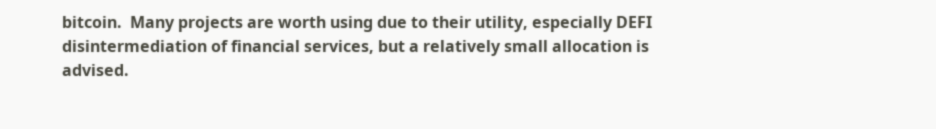bitcoin.  Many projects are worth using due to their utility, especially DEFI disintermediation of financial services, but a relatively small allocation is advised.